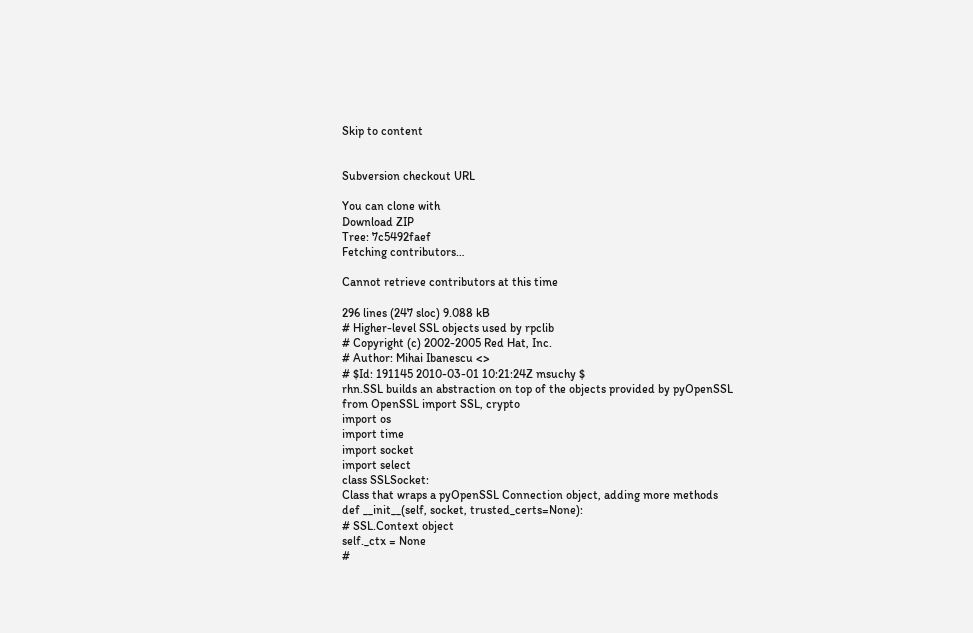Skip to content


Subversion checkout URL

You can clone with
Download ZIP
Tree: 7c5492faef
Fetching contributors…

Cannot retrieve contributors at this time

296 lines (247 sloc) 9.088 kB
# Higher-level SSL objects used by rpclib
# Copyright (c) 2002-2005 Red Hat, Inc.
# Author: Mihai Ibanescu <>
# $Id: 191145 2010-03-01 10:21:24Z msuchy $
rhn.SSL builds an abstraction on top of the objects provided by pyOpenSSL
from OpenSSL import SSL, crypto
import os
import time
import socket
import select
class SSLSocket:
Class that wraps a pyOpenSSL Connection object, adding more methods
def __init__(self, socket, trusted_certs=None):
# SSL.Context object
self._ctx = None
#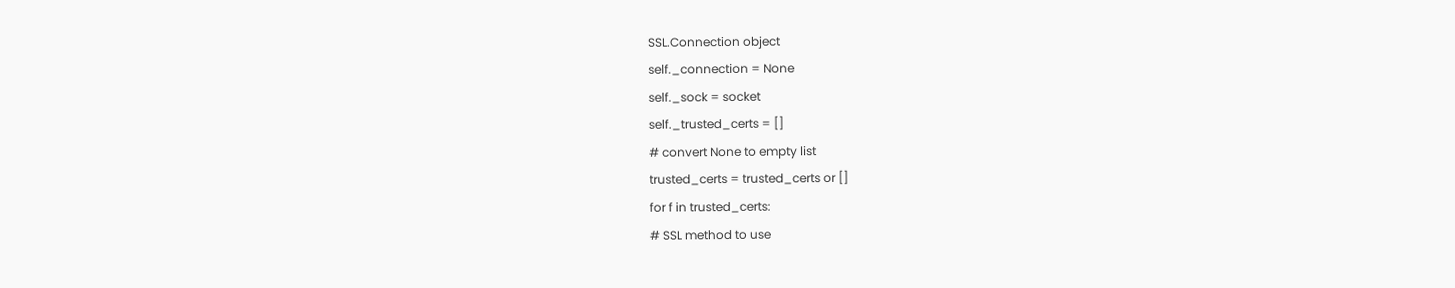SSL.Connection object
self._connection = None
self._sock = socket
self._trusted_certs = []
# convert None to empty list
trusted_certs = trusted_certs or []
for f in trusted_certs:
# SSL method to use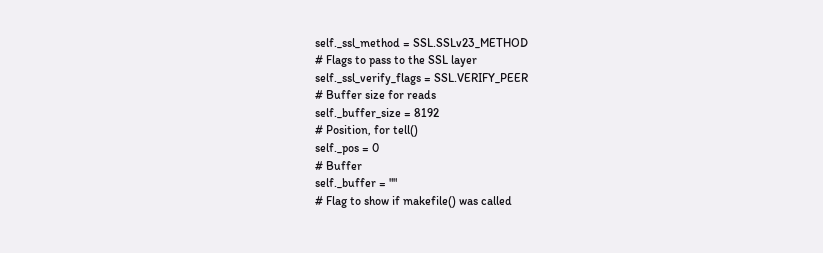self._ssl_method = SSL.SSLv23_METHOD
# Flags to pass to the SSL layer
self._ssl_verify_flags = SSL.VERIFY_PEER
# Buffer size for reads
self._buffer_size = 8192
# Position, for tell()
self._pos = 0
# Buffer
self._buffer = ""
# Flag to show if makefile() was called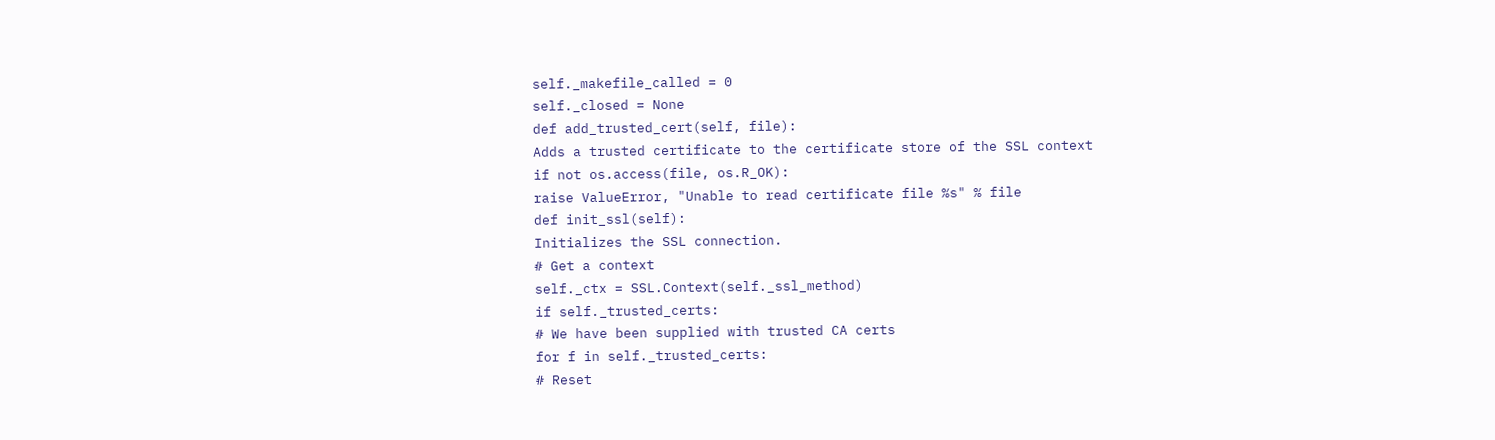self._makefile_called = 0
self._closed = None
def add_trusted_cert(self, file):
Adds a trusted certificate to the certificate store of the SSL context
if not os.access(file, os.R_OK):
raise ValueError, "Unable to read certificate file %s" % file
def init_ssl(self):
Initializes the SSL connection.
# Get a context
self._ctx = SSL.Context(self._ssl_method)
if self._trusted_certs:
# We have been supplied with trusted CA certs
for f in self._trusted_certs:
# Reset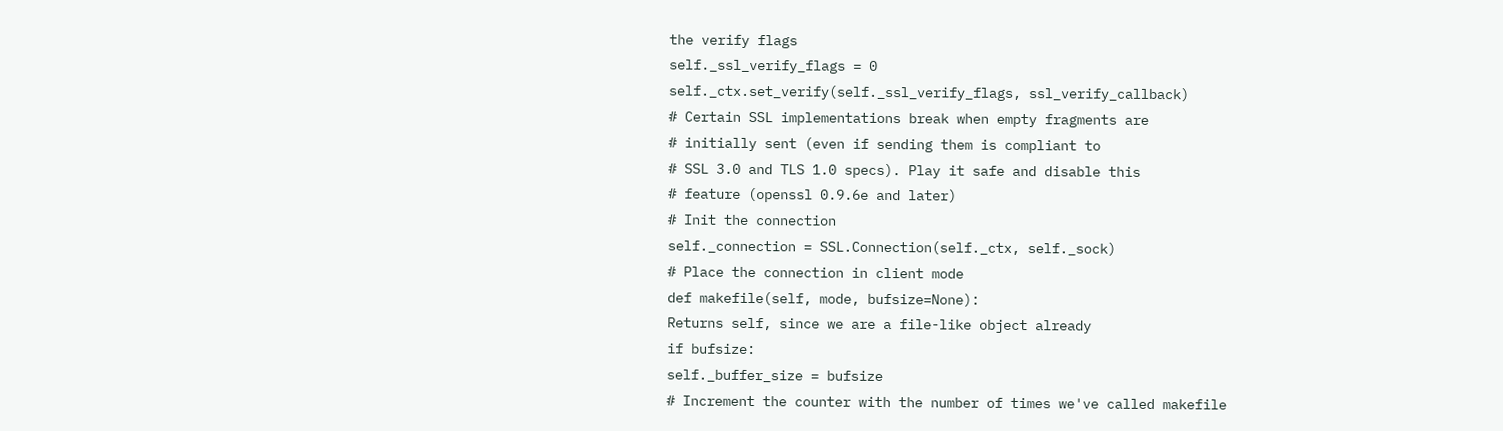the verify flags
self._ssl_verify_flags = 0
self._ctx.set_verify(self._ssl_verify_flags, ssl_verify_callback)
# Certain SSL implementations break when empty fragments are
# initially sent (even if sending them is compliant to
# SSL 3.0 and TLS 1.0 specs). Play it safe and disable this
# feature (openssl 0.9.6e and later)
# Init the connection
self._connection = SSL.Connection(self._ctx, self._sock)
# Place the connection in client mode
def makefile(self, mode, bufsize=None):
Returns self, since we are a file-like object already
if bufsize:
self._buffer_size = bufsize
# Increment the counter with the number of times we've called makefile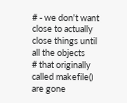# - we don't want close to actually close things until all the objects
# that originally called makefile() are gone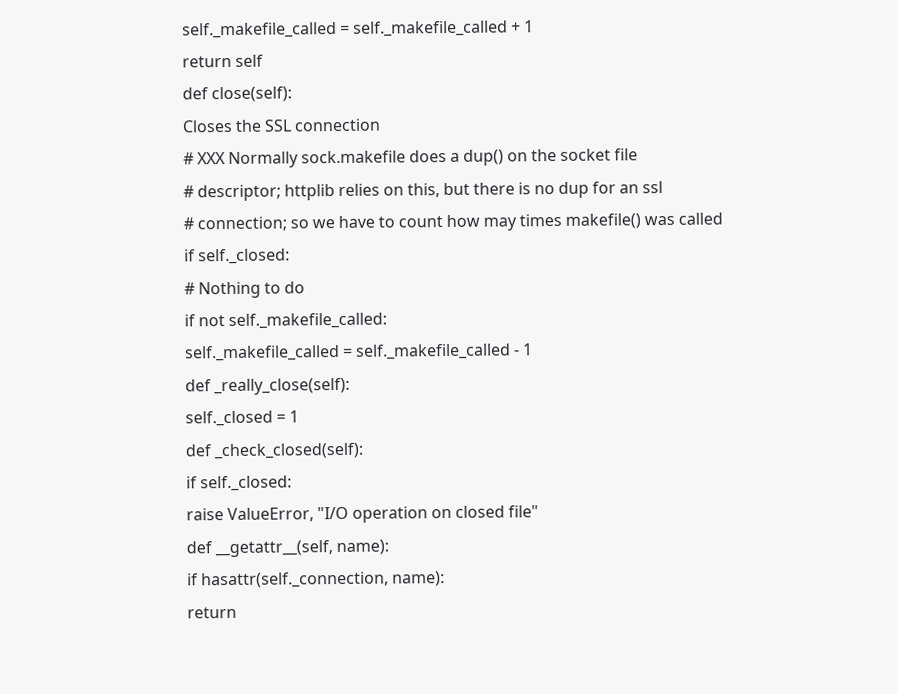self._makefile_called = self._makefile_called + 1
return self
def close(self):
Closes the SSL connection
# XXX Normally sock.makefile does a dup() on the socket file
# descriptor; httplib relies on this, but there is no dup for an ssl
# connection; so we have to count how may times makefile() was called
if self._closed:
# Nothing to do
if not self._makefile_called:
self._makefile_called = self._makefile_called - 1
def _really_close(self):
self._closed = 1
def _check_closed(self):
if self._closed:
raise ValueError, "I/O operation on closed file"
def __getattr__(self, name):
if hasattr(self._connection, name):
return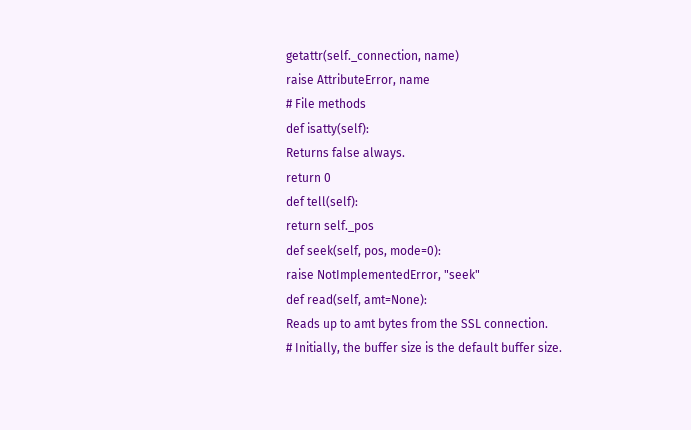getattr(self._connection, name)
raise AttributeError, name
# File methods
def isatty(self):
Returns false always.
return 0
def tell(self):
return self._pos
def seek(self, pos, mode=0):
raise NotImplementedError, "seek"
def read(self, amt=None):
Reads up to amt bytes from the SSL connection.
# Initially, the buffer size is the default buffer size.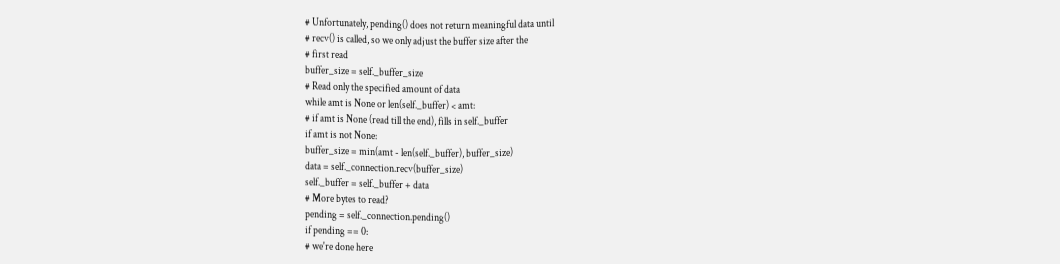# Unfortunately, pending() does not return meaningful data until
# recv() is called, so we only adjust the buffer size after the
# first read
buffer_size = self._buffer_size
# Read only the specified amount of data
while amt is None or len(self._buffer) < amt:
# if amt is None (read till the end), fills in self._buffer
if amt is not None:
buffer_size = min(amt - len(self._buffer), buffer_size)
data = self._connection.recv(buffer_size)
self._buffer = self._buffer + data
# More bytes to read?
pending = self._connection.pending()
if pending == 0:
# we're done here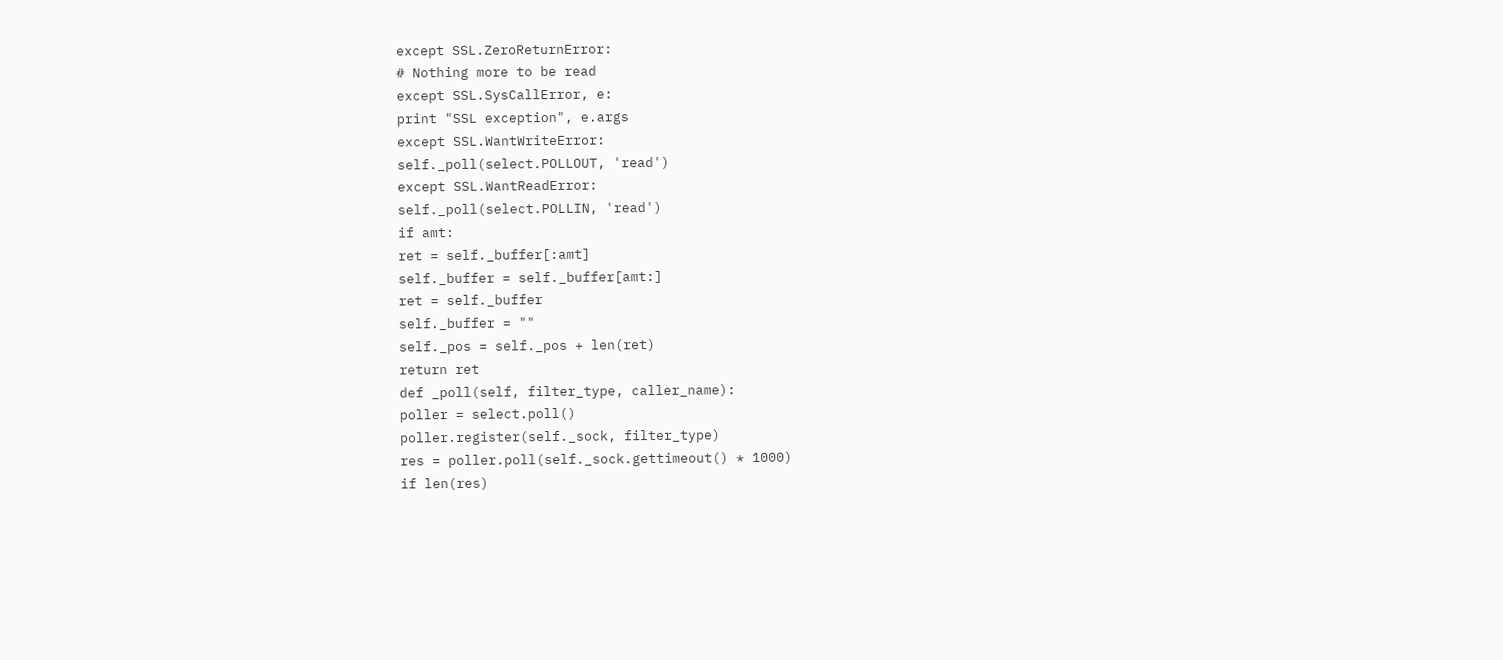except SSL.ZeroReturnError:
# Nothing more to be read
except SSL.SysCallError, e:
print "SSL exception", e.args
except SSL.WantWriteError:
self._poll(select.POLLOUT, 'read')
except SSL.WantReadError:
self._poll(select.POLLIN, 'read')
if amt:
ret = self._buffer[:amt]
self._buffer = self._buffer[amt:]
ret = self._buffer
self._buffer = ""
self._pos = self._pos + len(ret)
return ret
def _poll(self, filter_type, caller_name):
poller = select.poll()
poller.register(self._sock, filter_type)
res = poller.poll(self._sock.gettimeout() * 1000)
if len(res)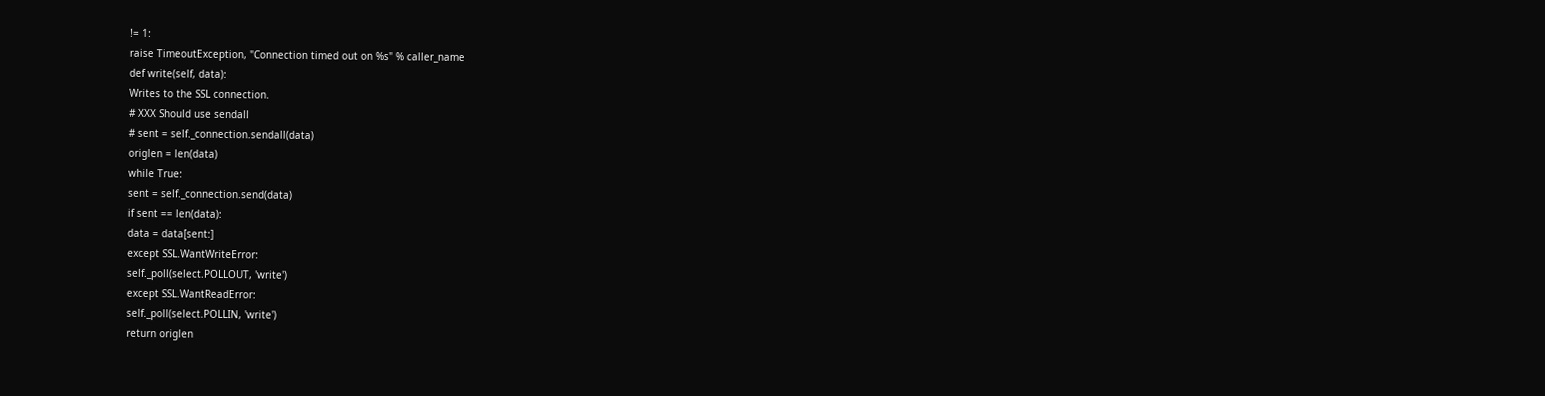!= 1:
raise TimeoutException, "Connection timed out on %s" % caller_name
def write(self, data):
Writes to the SSL connection.
# XXX Should use sendall
# sent = self._connection.sendall(data)
origlen = len(data)
while True:
sent = self._connection.send(data)
if sent == len(data):
data = data[sent:]
except SSL.WantWriteError:
self._poll(select.POLLOUT, 'write')
except SSL.WantReadError:
self._poll(select.POLLIN, 'write')
return origlen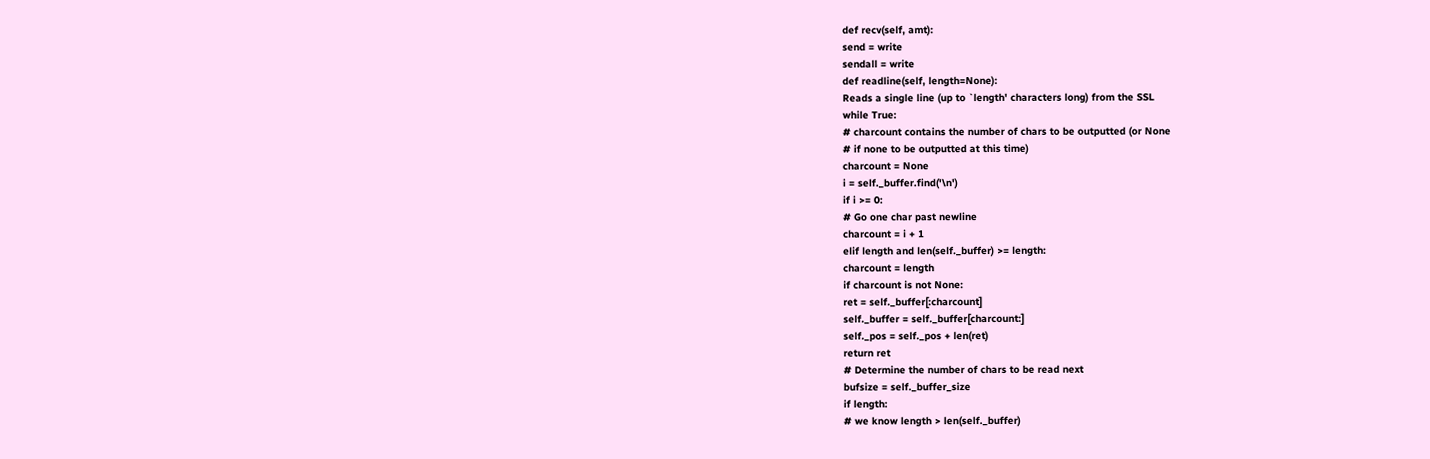def recv(self, amt):
send = write
sendall = write
def readline(self, length=None):
Reads a single line (up to `length' characters long) from the SSL
while True:
# charcount contains the number of chars to be outputted (or None
# if none to be outputted at this time)
charcount = None
i = self._buffer.find('\n')
if i >= 0:
# Go one char past newline
charcount = i + 1
elif length and len(self._buffer) >= length:
charcount = length
if charcount is not None:
ret = self._buffer[:charcount]
self._buffer = self._buffer[charcount:]
self._pos = self._pos + len(ret)
return ret
# Determine the number of chars to be read next
bufsize = self._buffer_size
if length:
# we know length > len(self._buffer)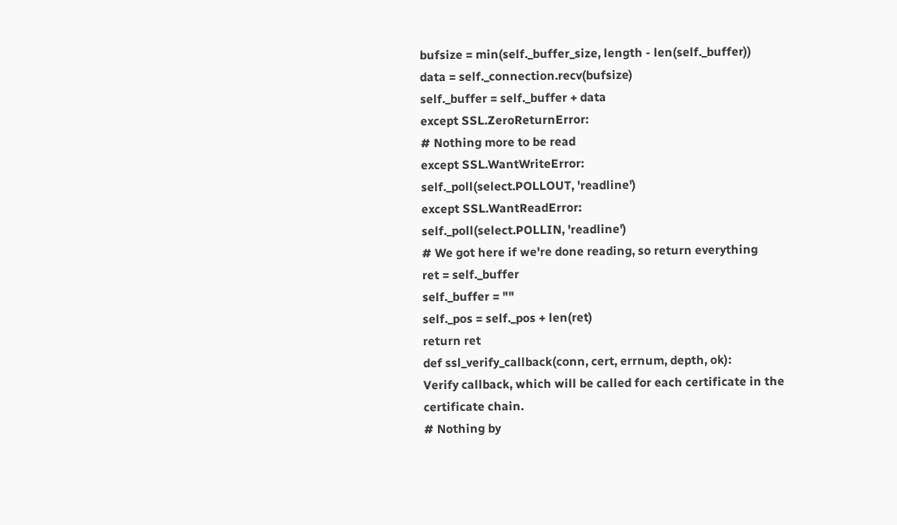bufsize = min(self._buffer_size, length - len(self._buffer))
data = self._connection.recv(bufsize)
self._buffer = self._buffer + data
except SSL.ZeroReturnError:
# Nothing more to be read
except SSL.WantWriteError:
self._poll(select.POLLOUT, 'readline')
except SSL.WantReadError:
self._poll(select.POLLIN, 'readline')
# We got here if we're done reading, so return everything
ret = self._buffer
self._buffer = ""
self._pos = self._pos + len(ret)
return ret
def ssl_verify_callback(conn, cert, errnum, depth, ok):
Verify callback, which will be called for each certificate in the
certificate chain.
# Nothing by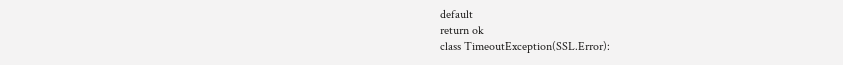default
return ok
class TimeoutException(SSL.Error):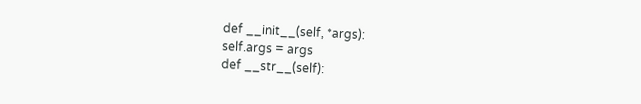def __init__(self, *args):
self.args = args
def __str__(self):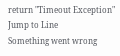return "Timeout Exception"
Jump to Line
Something went wrong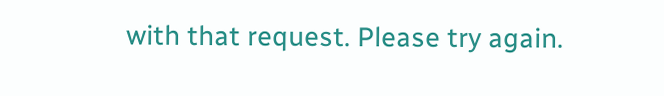with that request. Please try again.